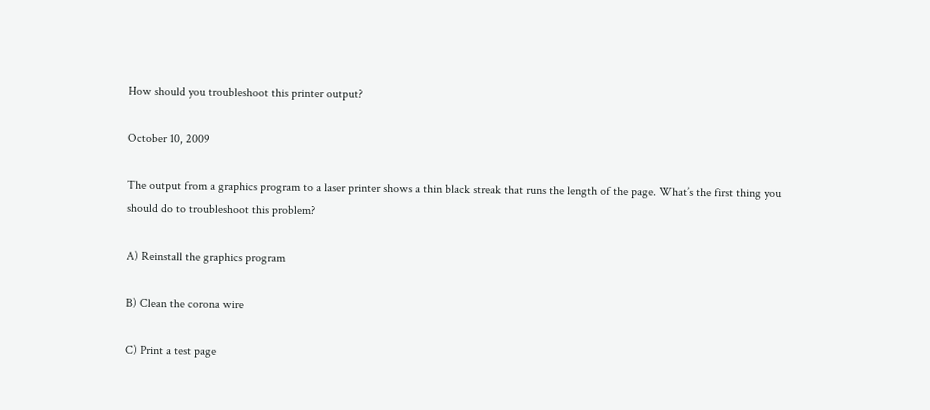How should you troubleshoot this printer output?

October 10, 2009

The output from a graphics program to a laser printer shows a thin black streak that runs the length of the page. What’s the first thing you should do to troubleshoot this problem?

A) Reinstall the graphics program

B) Clean the corona wire

C) Print a test page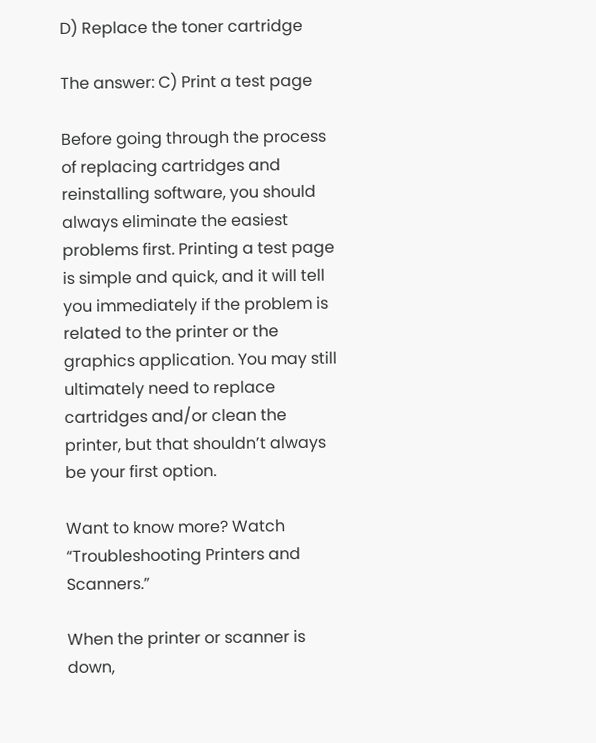D) Replace the toner cartridge

The answer: C) Print a test page

Before going through the process of replacing cartridges and reinstalling software, you should always eliminate the easiest problems first. Printing a test page is simple and quick, and it will tell you immediately if the problem is related to the printer or the graphics application. You may still ultimately need to replace cartridges and/or clean the printer, but that shouldn’t always be your first option.

Want to know more? Watch “Troubleshooting Printers and Scanners.”

When the printer or scanner is down,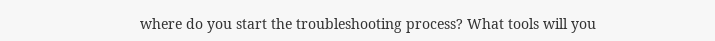where do you start the troubleshooting process? What tools will you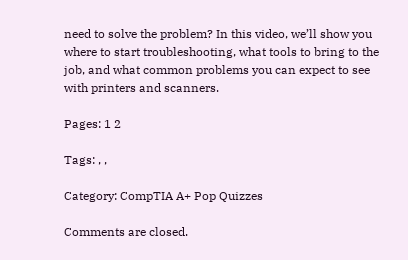need to solve the problem? In this video, we’ll show you where to start troubleshooting, what tools to bring to the job, and what common problems you can expect to see with printers and scanners.

Pages: 1 2

Tags: , ,

Category: CompTIA A+ Pop Quizzes

Comments are closed.